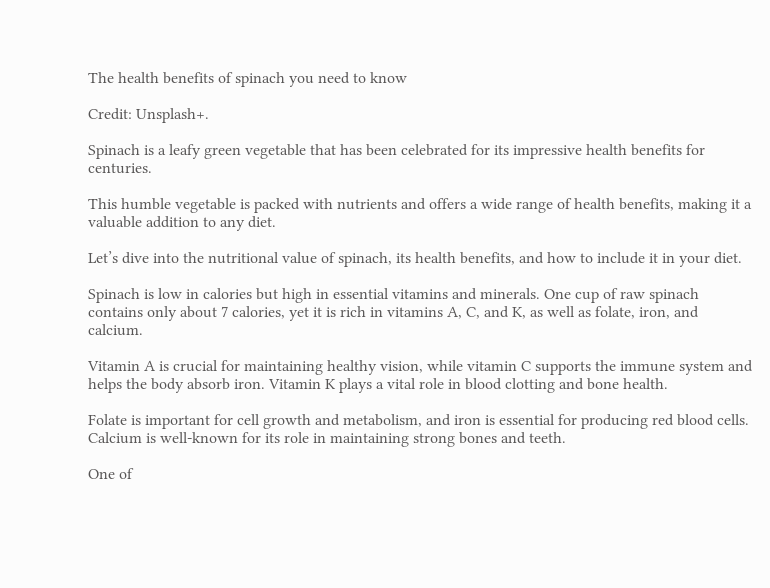The health benefits of spinach you need to know

Credit: Unsplash+.

Spinach is a leafy green vegetable that has been celebrated for its impressive health benefits for centuries.

This humble vegetable is packed with nutrients and offers a wide range of health benefits, making it a valuable addition to any diet.

Let’s dive into the nutritional value of spinach, its health benefits, and how to include it in your diet.

Spinach is low in calories but high in essential vitamins and minerals. One cup of raw spinach contains only about 7 calories, yet it is rich in vitamins A, C, and K, as well as folate, iron, and calcium.

Vitamin A is crucial for maintaining healthy vision, while vitamin C supports the immune system and helps the body absorb iron. Vitamin K plays a vital role in blood clotting and bone health.

Folate is important for cell growth and metabolism, and iron is essential for producing red blood cells. Calcium is well-known for its role in maintaining strong bones and teeth.

One of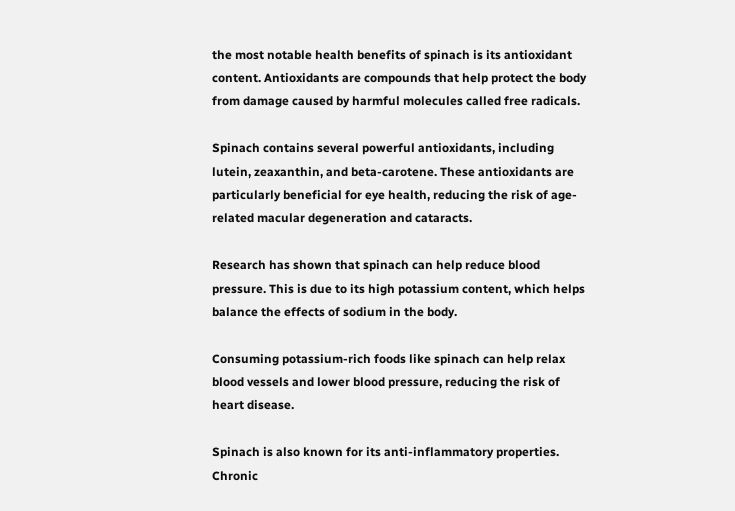the most notable health benefits of spinach is its antioxidant content. Antioxidants are compounds that help protect the body from damage caused by harmful molecules called free radicals.

Spinach contains several powerful antioxidants, including lutein, zeaxanthin, and beta-carotene. These antioxidants are particularly beneficial for eye health, reducing the risk of age-related macular degeneration and cataracts.

Research has shown that spinach can help reduce blood pressure. This is due to its high potassium content, which helps balance the effects of sodium in the body.

Consuming potassium-rich foods like spinach can help relax blood vessels and lower blood pressure, reducing the risk of heart disease.

Spinach is also known for its anti-inflammatory properties. Chronic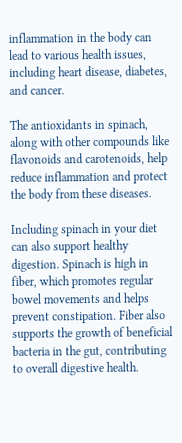inflammation in the body can lead to various health issues, including heart disease, diabetes, and cancer.

The antioxidants in spinach, along with other compounds like flavonoids and carotenoids, help reduce inflammation and protect the body from these diseases.

Including spinach in your diet can also support healthy digestion. Spinach is high in fiber, which promotes regular bowel movements and helps prevent constipation. Fiber also supports the growth of beneficial bacteria in the gut, contributing to overall digestive health.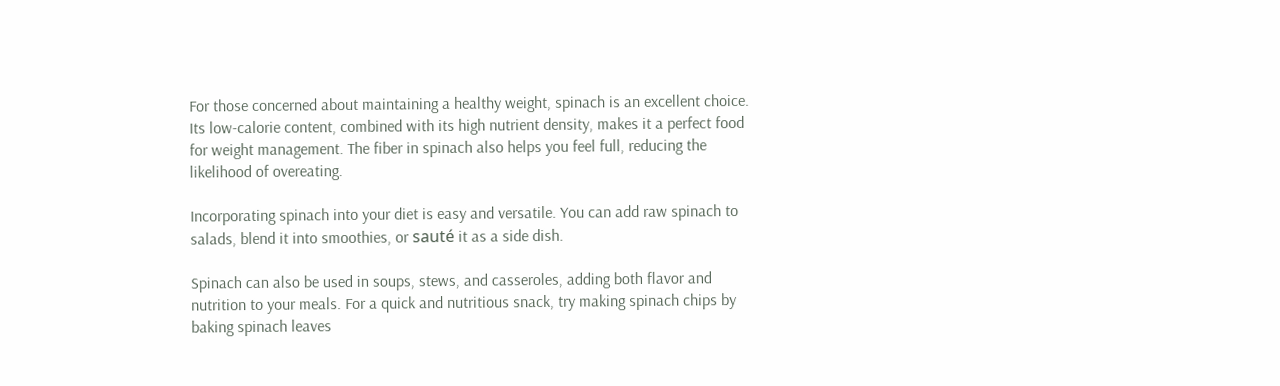For those concerned about maintaining a healthy weight, spinach is an excellent choice. Its low-calorie content, combined with its high nutrient density, makes it a perfect food for weight management. The fiber in spinach also helps you feel full, reducing the likelihood of overeating.

Incorporating spinach into your diet is easy and versatile. You can add raw spinach to salads, blend it into smoothies, or sauté it as a side dish.

Spinach can also be used in soups, stews, and casseroles, adding both flavor and nutrition to your meals. For a quick and nutritious snack, try making spinach chips by baking spinach leaves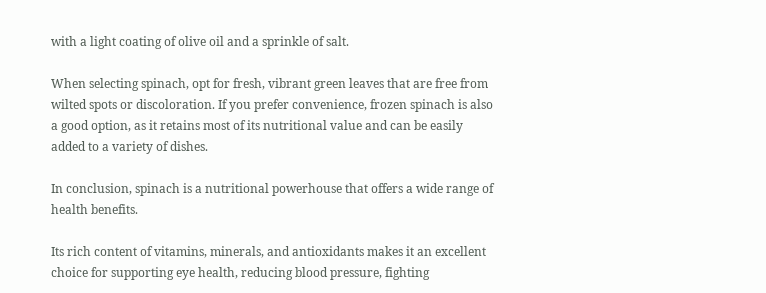with a light coating of olive oil and a sprinkle of salt.

When selecting spinach, opt for fresh, vibrant green leaves that are free from wilted spots or discoloration. If you prefer convenience, frozen spinach is also a good option, as it retains most of its nutritional value and can be easily added to a variety of dishes.

In conclusion, spinach is a nutritional powerhouse that offers a wide range of health benefits.

Its rich content of vitamins, minerals, and antioxidants makes it an excellent choice for supporting eye health, reducing blood pressure, fighting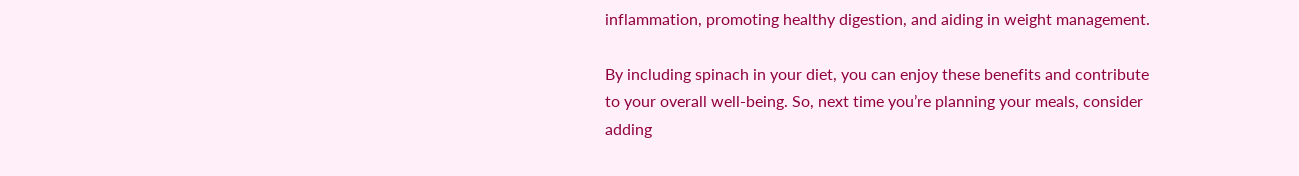inflammation, promoting healthy digestion, and aiding in weight management.

By including spinach in your diet, you can enjoy these benefits and contribute to your overall well-being. So, next time you’re planning your meals, consider adding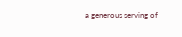a generous serving of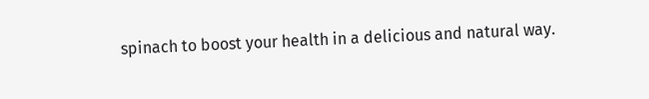spinach to boost your health in a delicious and natural way.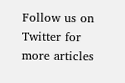Follow us on Twitter for more articles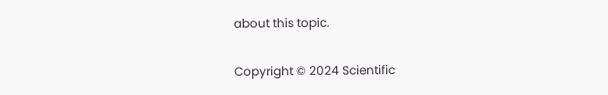about this topic.

Copyright © 2024 Scientific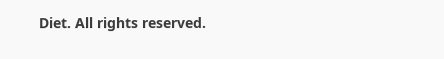Diet. All rights reserved.